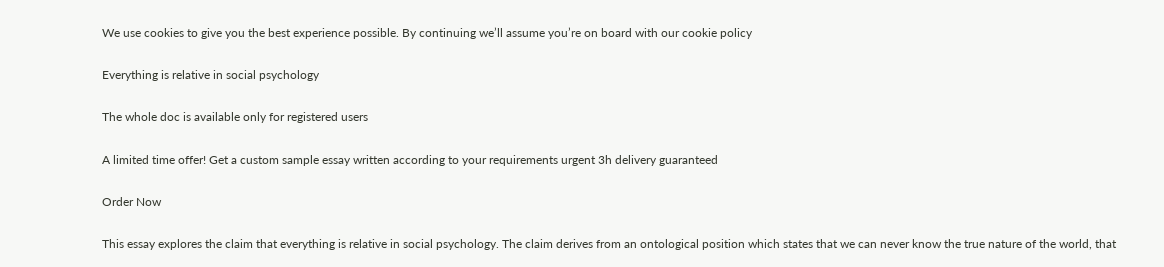We use cookies to give you the best experience possible. By continuing we’ll assume you’re on board with our cookie policy

Everything is relative in social psychology

The whole doc is available only for registered users

A limited time offer! Get a custom sample essay written according to your requirements urgent 3h delivery guaranteed

Order Now

This essay explores the claim that everything is relative in social psychology. The claim derives from an ontological position which states that we can never know the true nature of the world, that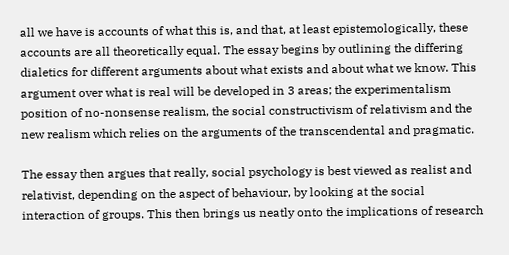all we have is accounts of what this is, and that, at least epistemologically, these accounts are all theoretically equal. The essay begins by outlining the differing dialetics for different arguments about what exists and about what we know. This argument over what is real will be developed in 3 areas; the experimentalism position of no-nonsense realism, the social constructivism of relativism and the new realism which relies on the arguments of the transcendental and pragmatic.

The essay then argues that really, social psychology is best viewed as realist and relativist, depending on the aspect of behaviour, by looking at the social interaction of groups. This then brings us neatly onto the implications of research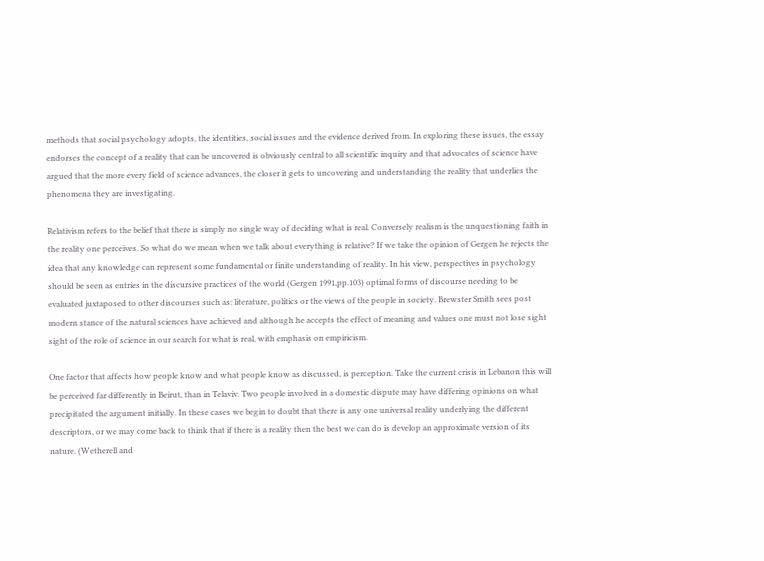methods that social psychology adopts, the identities, social issues and the evidence derived from. In exploring these issues, the essay endorses the concept of a reality that can be uncovered is obviously central to all scientific inquiry and that advocates of science have argued that the more every field of science advances, the closer it gets to uncovering and understanding the reality that underlies the phenomena they are investigating.

Relativism refers to the belief that there is simply no single way of deciding what is real. Conversely realism is the unquestioning faith in the reality one perceives. So what do we mean when we talk about everything is relative? If we take the opinion of Gergen he rejects the idea that any knowledge can represent some fundamental or finite understanding of reality. In his view, perspectives in psychology should be seen as entries in the discursive practices of the world (Gergen 1991,pp.103) optimal forms of discourse needing to be evaluated juxtaposed to other discourses such as: literature, politics or the views of the people in society. Brewster Smith sees post modern stance of the natural sciences have achieved and although he accepts the effect of meaning and values one must not lose sight sight of the role of science in our search for what is real, with emphasis on empiricism.

One factor that affects how people know and what people know as discussed, is perception. Take the current crisis in Lebanon this will be perceived far differently in Beirut, than in Telaviv. Two people involved in a domestic dispute may have differing opinions on what precipitated the argument initially. In these cases we begin to doubt that there is any one universal reality underlying the different descriptors, or we may come back to think that if there is a reality then the best we can do is develop an approximate version of its nature. (Wetherell and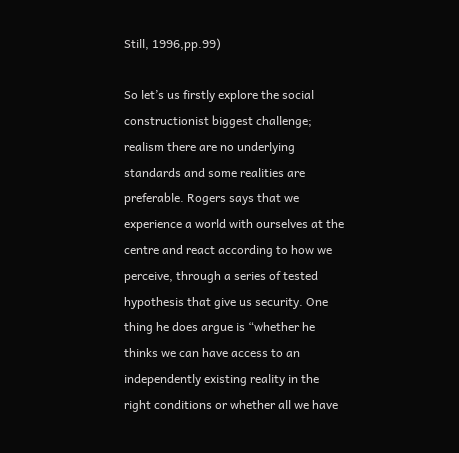Still, 1996,pp.99)

So let’s us firstly explore the social constructionist biggest challenge; realism there are no underlying standards and some realities are preferable. Rogers says that we experience a world with ourselves at the centre and react according to how we perceive, through a series of tested hypothesis that give us security. One thing he does argue is “whether he thinks we can have access to an independently existing reality in the right conditions or whether all we have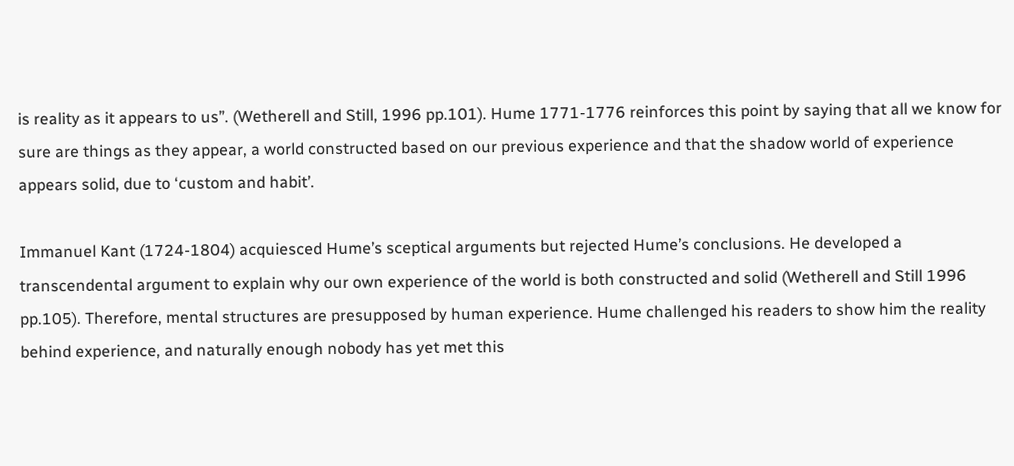is reality as it appears to us”. (Wetherell and Still, 1996 pp.101). Hume 1771-1776 reinforces this point by saying that all we know for sure are things as they appear, a world constructed based on our previous experience and that the shadow world of experience appears solid, due to ‘custom and habit’.

Immanuel Kant (1724-1804) acquiesced Hume’s sceptical arguments but rejected Hume’s conclusions. He developed a transcendental argument to explain why our own experience of the world is both constructed and solid (Wetherell and Still 1996 pp.105). Therefore, mental structures are presupposed by human experience. Hume challenged his readers to show him the reality behind experience, and naturally enough nobody has yet met this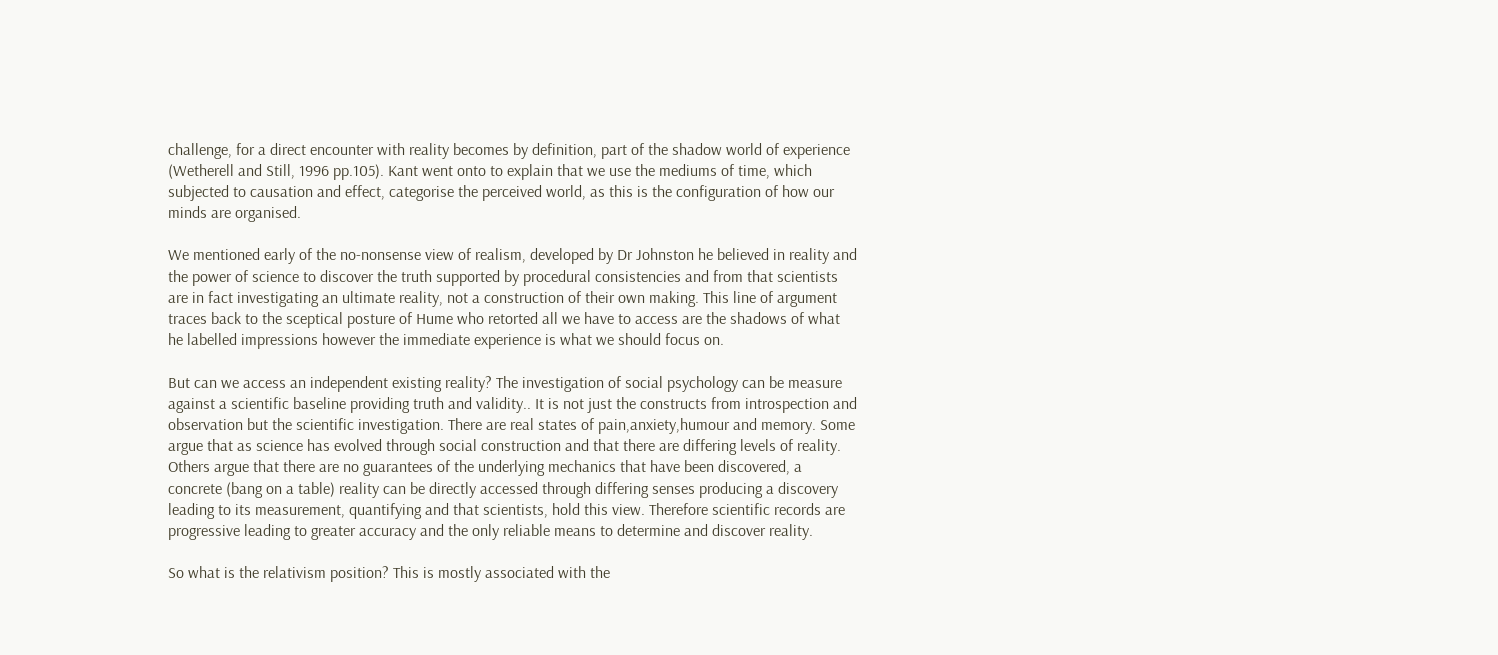challenge, for a direct encounter with reality becomes by definition, part of the shadow world of experience (Wetherell and Still, 1996 pp.105). Kant went onto to explain that we use the mediums of time, which subjected to causation and effect, categorise the perceived world, as this is the configuration of how our minds are organised.

We mentioned early of the no-nonsense view of realism, developed by Dr Johnston he believed in reality and the power of science to discover the truth supported by procedural consistencies and from that scientists are in fact investigating an ultimate reality, not a construction of their own making. This line of argument traces back to the sceptical posture of Hume who retorted all we have to access are the shadows of what he labelled impressions however the immediate experience is what we should focus on.

But can we access an independent existing reality? The investigation of social psychology can be measure against a scientific baseline providing truth and validity.. It is not just the constructs from introspection and observation but the scientific investigation. There are real states of pain,anxiety,humour and memory. Some argue that as science has evolved through social construction and that there are differing levels of reality. Others argue that there are no guarantees of the underlying mechanics that have been discovered, a concrete (bang on a table) reality can be directly accessed through differing senses producing a discovery leading to its measurement, quantifying and that scientists, hold this view. Therefore scientific records are progressive leading to greater accuracy and the only reliable means to determine and discover reality.

So what is the relativism position? This is mostly associated with the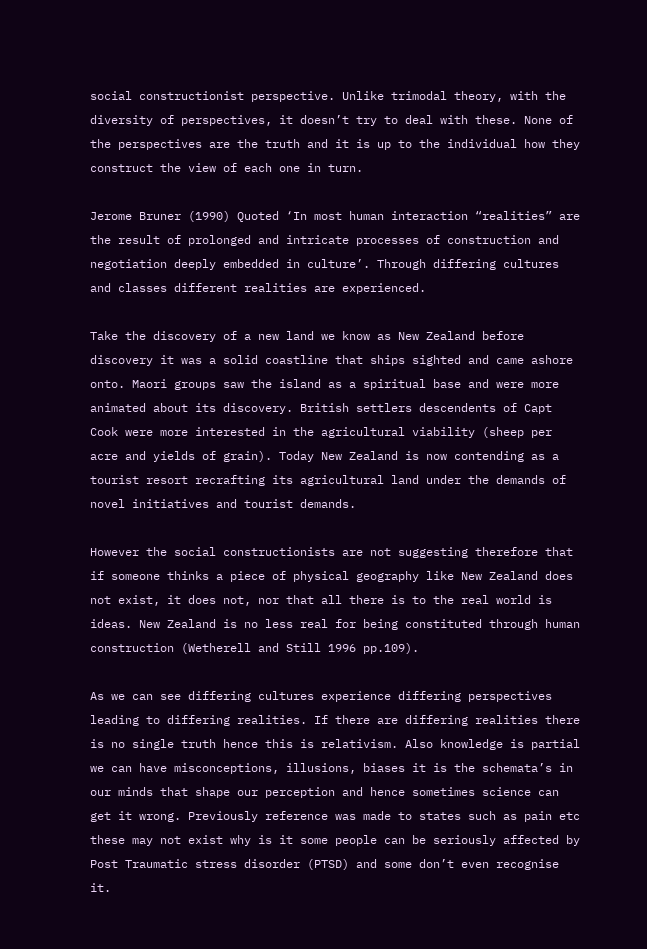social constructionist perspective. Unlike trimodal theory, with the diversity of perspectives, it doesn’t try to deal with these. None of the perspectives are the truth and it is up to the individual how they construct the view of each one in turn.

Jerome Bruner (1990) Quoted ‘In most human interaction “realities” are the result of prolonged and intricate processes of construction and negotiation deeply embedded in culture’. Through differing cultures and classes different realities are experienced.

Take the discovery of a new land we know as New Zealand before discovery it was a solid coastline that ships sighted and came ashore onto. Maori groups saw the island as a spiritual base and were more animated about its discovery. British settlers descendents of Capt Cook were more interested in the agricultural viability (sheep per acre and yields of grain). Today New Zealand is now contending as a tourist resort recrafting its agricultural land under the demands of novel initiatives and tourist demands.

However the social constructionists are not suggesting therefore that if someone thinks a piece of physical geography like New Zealand does not exist, it does not, nor that all there is to the real world is ideas. New Zealand is no less real for being constituted through human construction (Wetherell and Still 1996 pp.109).

As we can see differing cultures experience differing perspectives leading to differing realities. If there are differing realities there is no single truth hence this is relativism. Also knowledge is partial we can have misconceptions, illusions, biases it is the schemata’s in our minds that shape our perception and hence sometimes science can get it wrong. Previously reference was made to states such as pain etc these may not exist why is it some people can be seriously affected by Post Traumatic stress disorder (PTSD) and some don’t even recognise it.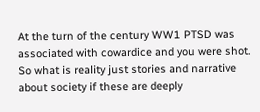At the turn of the century WW1 PTSD was associated with cowardice and you were shot. So what is reality just stories and narrative about society if these are deeply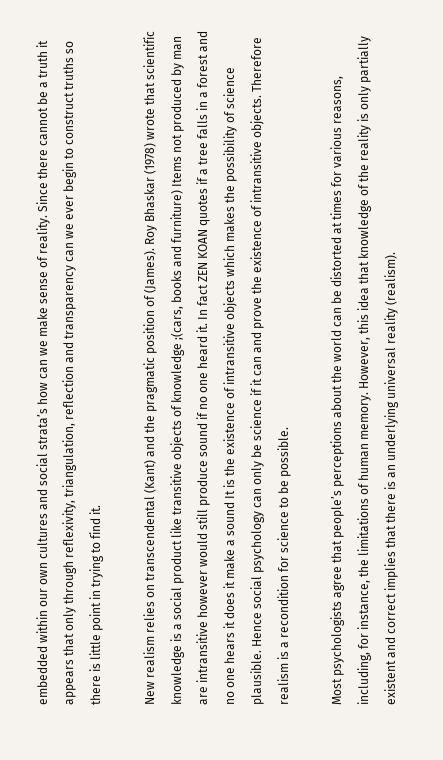embedded within our own cultures and social strata’s how can we make sense of reality. Since there cannot be a truth it appears that only through reflexivity, triangulation, reflection and transparency can we ever begin to construct truths so there is little point in trying to find it.

New realism relies on transcendental (Kant) and the pragmatic position of (James). Roy Bhaskar (1978) wrote that scientific knowledge is a social product like transitive objects of knowledge ;(cars, books and furniture) Items not produced by man are intransitive however would still produce sound if no one heard it. In fact ZEN KOAN quotes if a tree falls in a forest and no one hears it does it make a sound It is the existence of intransitive objects which makes the possibility of science plausible. Hence social psychology can only be science if it can and prove the existence of intransitive objects. Therefore realism is a recondition for science to be possible.

Most psychologists agree that people’s perceptions about the world can be distorted at times for various reasons, including, for instance, the limitations of human memory. However, this idea that knowledge of the reality is only partially existent and correct implies that there is an underlying universal reality (realism).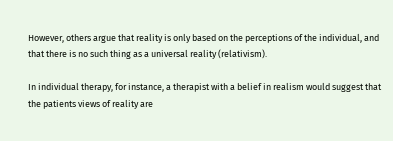However, others argue that reality is only based on the perceptions of the individual, and that there is no such thing as a universal reality (relativism).

In individual therapy, for instance, a therapist with a belief in realism would suggest that the patients views of reality are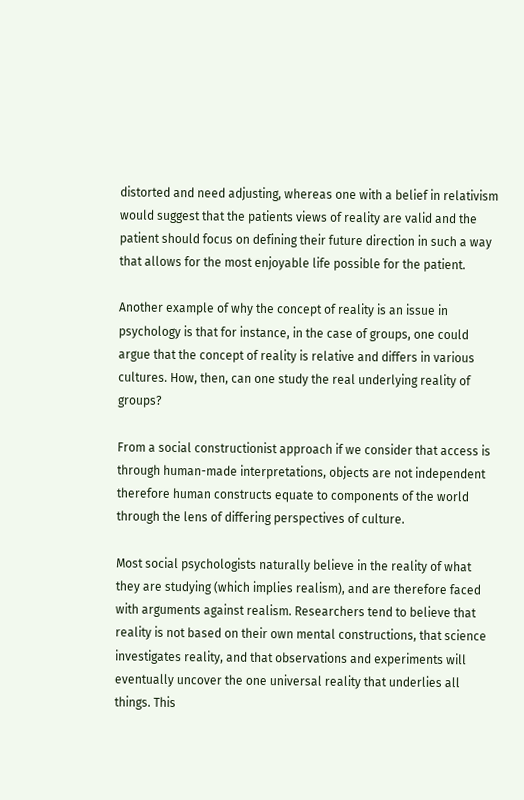distorted and need adjusting, whereas one with a belief in relativism would suggest that the patients views of reality are valid and the patient should focus on defining their future direction in such a way that allows for the most enjoyable life possible for the patient.

Another example of why the concept of reality is an issue in psychology is that for instance, in the case of groups, one could argue that the concept of reality is relative and differs in various cultures. How, then, can one study the real underlying reality of groups?

From a social constructionist approach if we consider that access is through human-made interpretations, objects are not independent therefore human constructs equate to components of the world through the lens of differing perspectives of culture.

Most social psychologists naturally believe in the reality of what they are studying (which implies realism), and are therefore faced with arguments against realism. Researchers tend to believe that reality is not based on their own mental constructions, that science investigates reality, and that observations and experiments will eventually uncover the one universal reality that underlies all things. This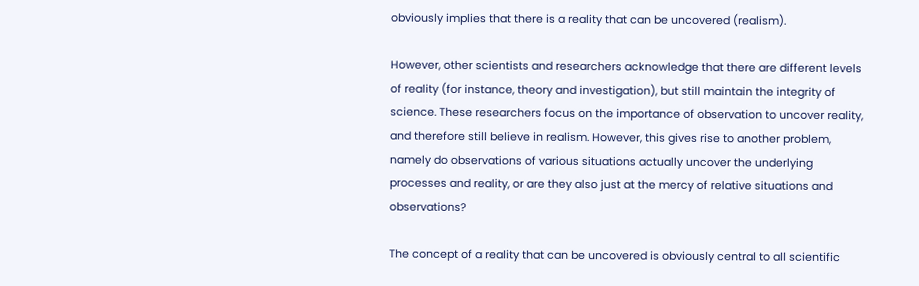obviously implies that there is a reality that can be uncovered (realism).

However, other scientists and researchers acknowledge that there are different levels of reality (for instance, theory and investigation), but still maintain the integrity of science. These researchers focus on the importance of observation to uncover reality, and therefore still believe in realism. However, this gives rise to another problem, namely do observations of various situations actually uncover the underlying processes and reality, or are they also just at the mercy of relative situations and observations?

The concept of a reality that can be uncovered is obviously central to all scientific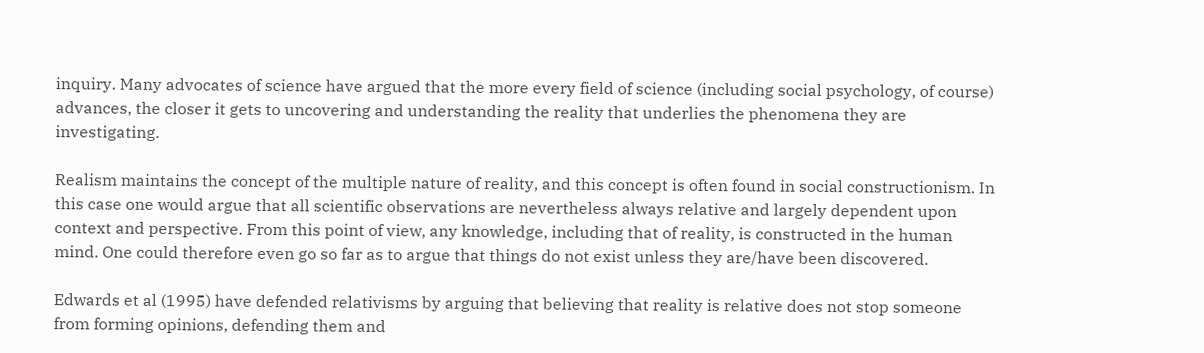inquiry. Many advocates of science have argued that the more every field of science (including social psychology, of course) advances, the closer it gets to uncovering and understanding the reality that underlies the phenomena they are investigating.

Realism maintains the concept of the multiple nature of reality, and this concept is often found in social constructionism. In this case one would argue that all scientific observations are nevertheless always relative and largely dependent upon context and perspective. From this point of view, any knowledge, including that of reality, is constructed in the human mind. One could therefore even go so far as to argue that things do not exist unless they are/have been discovered.

Edwards et al (1995) have defended relativisms by arguing that believing that reality is relative does not stop someone from forming opinions, defending them and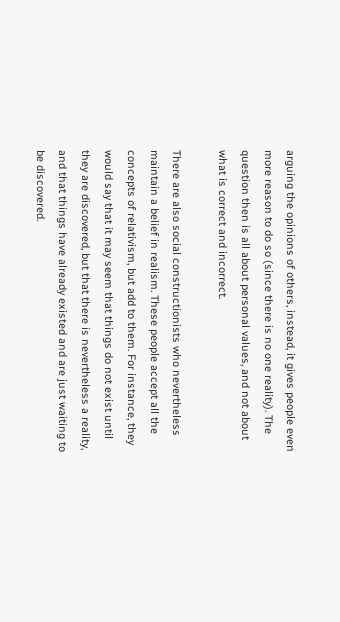arguing the opinions of others, instead, it gives people even more reason to do so (since there is no one reality). The question then is all about personal values, and not about what is correct and incorrect.

There are also social constructionists who nevertheless maintain a belief in realism. These people accept all the concepts of relativism, but add to them. For instance, they would say that it may seem that things do not exist until they are discovered, but that there is nevertheless a reality, and that things have already existed and are just waiting to be discovered.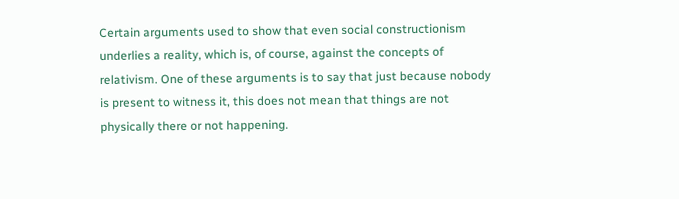Certain arguments used to show that even social constructionism underlies a reality, which is, of course, against the concepts of relativism. One of these arguments is to say that just because nobody is present to witness it, this does not mean that things are not physically there or not happening.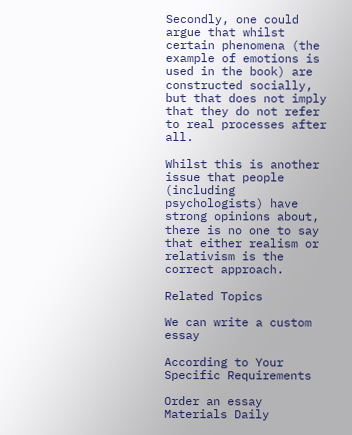Secondly, one could argue that whilst certain phenomena (the example of emotions is used in the book) are constructed socially, but that does not imply that they do not refer to real processes after all.

Whilst this is another issue that people (including psychologists) have strong opinions about, there is no one to say that either realism or relativism is the correct approach.

Related Topics

We can write a custom essay

According to Your Specific Requirements

Order an essay
Materials Daily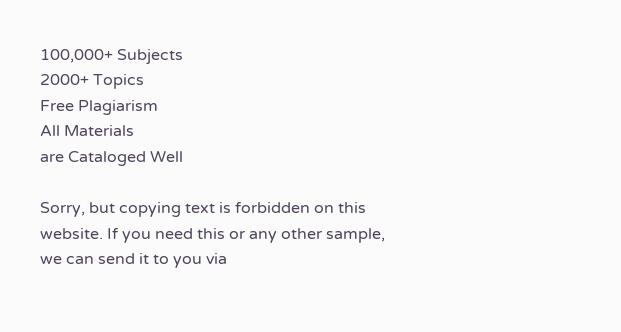100,000+ Subjects
2000+ Topics
Free Plagiarism
All Materials
are Cataloged Well

Sorry, but copying text is forbidden on this website. If you need this or any other sample, we can send it to you via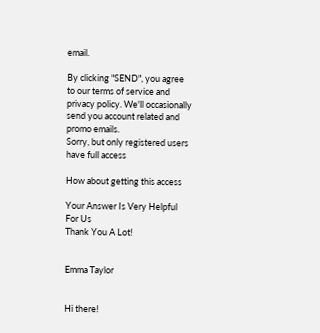email.

By clicking "SEND", you agree to our terms of service and privacy policy. We'll occasionally send you account related and promo emails.
Sorry, but only registered users have full access

How about getting this access

Your Answer Is Very Helpful For Us
Thank You A Lot!


Emma Taylor


Hi there!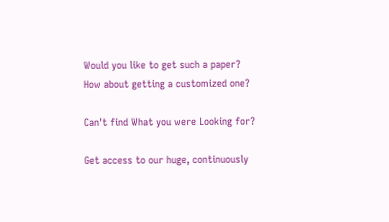Would you like to get such a paper?
How about getting a customized one?

Can't find What you were Looking for?

Get access to our huge, continuously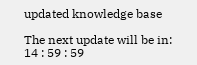updated knowledge base

The next update will be in:
14 : 59 : 59